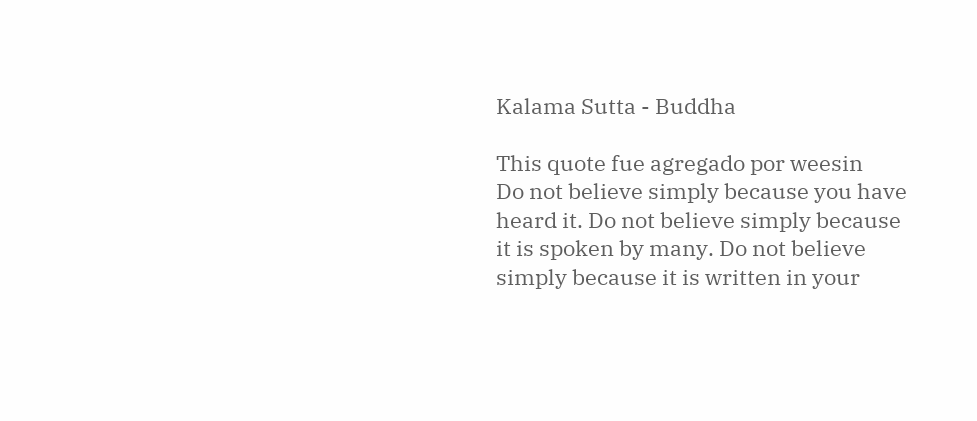Kalama Sutta - Buddha

This quote fue agregado por weesin
Do not believe simply because you have heard it. Do not believe simply because it is spoken by many. Do not believe simply because it is written in your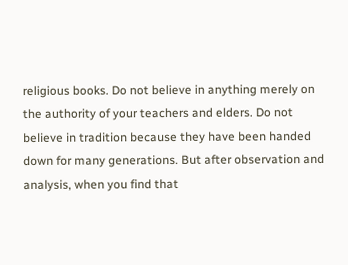religious books. Do not believe in anything merely on the authority of your teachers and elders. Do not believe in tradition because they have been handed down for many generations. But after observation and analysis, when you find that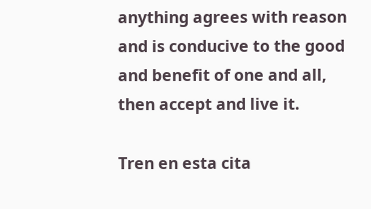anything agrees with reason and is conducive to the good and benefit of one and all, then accept and live it.

Tren en esta cita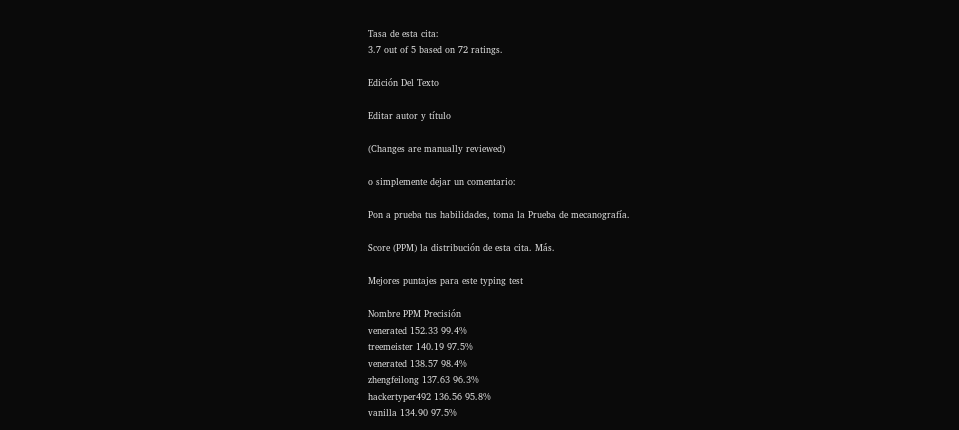Tasa de esta cita:
3.7 out of 5 based on 72 ratings.

Edición Del Texto

Editar autor y título

(Changes are manually reviewed)

o simplemente dejar un comentario:

Pon a prueba tus habilidades, toma la Prueba de mecanografía.

Score (PPM) la distribución de esta cita. Más.

Mejores puntajes para este typing test

Nombre PPM Precisión
venerated 152.33 99.4%
treemeister 140.19 97.5%
venerated 138.57 98.4%
zhengfeilong 137.63 96.3%
hackertyper492 136.56 95.8%
vanilla 134.90 97.5%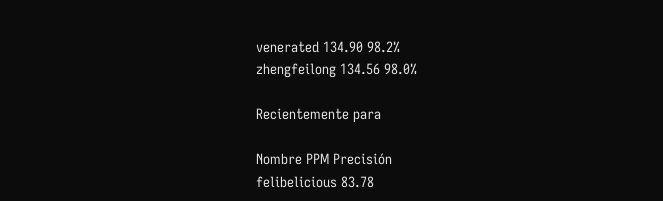venerated 134.90 98.2%
zhengfeilong 134.56 98.0%

Recientemente para

Nombre PPM Precisión
felibelicious 83.78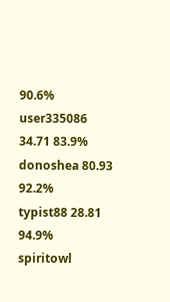90.6%
user335086 34.71 83.9%
donoshea 80.93 92.2%
typist88 28.81 94.9%
spiritowl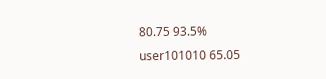80.75 93.5%
user101010 65.05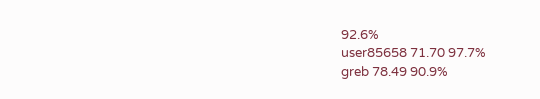92.6%
user85658 71.70 97.7%
greb 78.49 90.9%